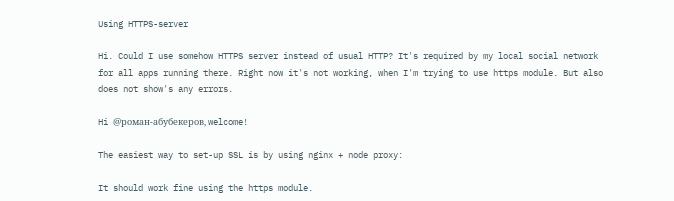Using HTTPS-server

Hi. Could I use somehow HTTPS server instead of usual HTTP? It's required by my local social network for all apps running there. Right now it's not working, when I'm trying to use https module. But also does not show's any errors.

Hi @роман-абубекеров, welcome!

The easiest way to set-up SSL is by using nginx + node proxy:

It should work fine using the https module.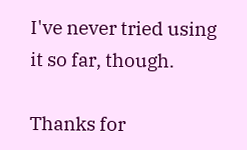I've never tried using it so far, though.

Thanks for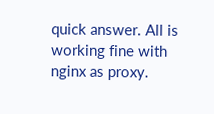quick answer. All is working fine with nginx as proxy.